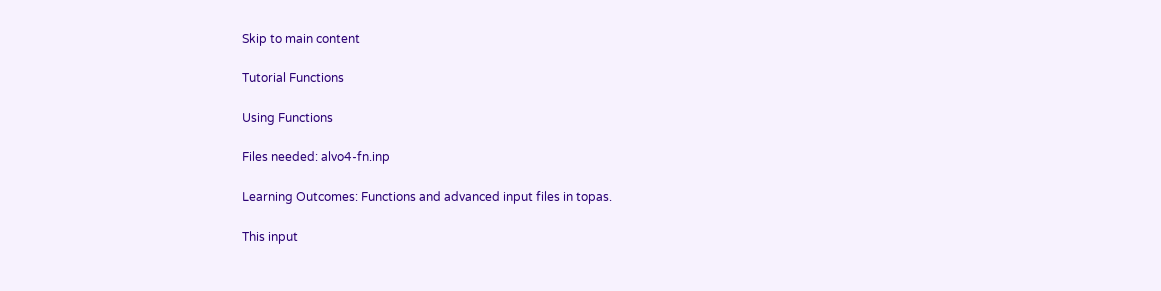Skip to main content

Tutorial Functions

Using Functions

Files needed: alvo4-fn.inp

Learning Outcomes: Functions and advanced input files in topas.

This input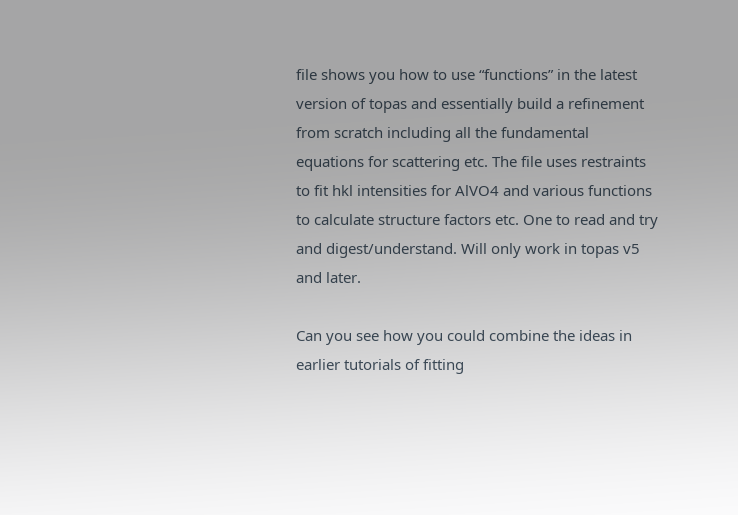file shows you how to use “functions” in the latest version of topas and essentially build a refinement from scratch including all the fundamental equations for scattering etc. The file uses restraints to fit hkl intensities for AlVO4 and various functions to calculate structure factors etc. One to read and try and digest/understand. Will only work in topas v5 and later.

Can you see how you could combine the ideas in earlier tutorials of fitting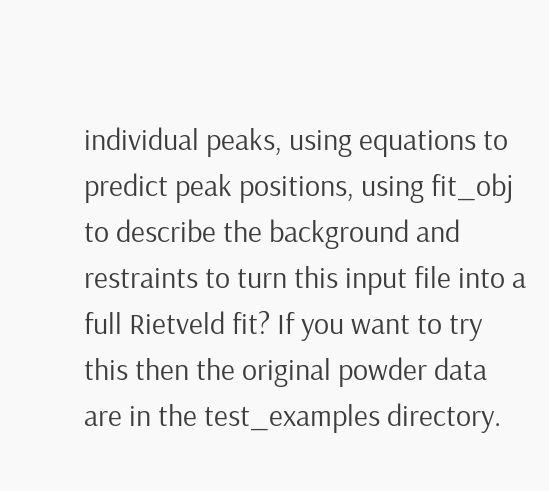individual peaks, using equations to predict peak positions, using fit_obj to describe the background and restraints to turn this input file into a full Rietveld fit? If you want to try this then the original powder data are in the test_examples directory.